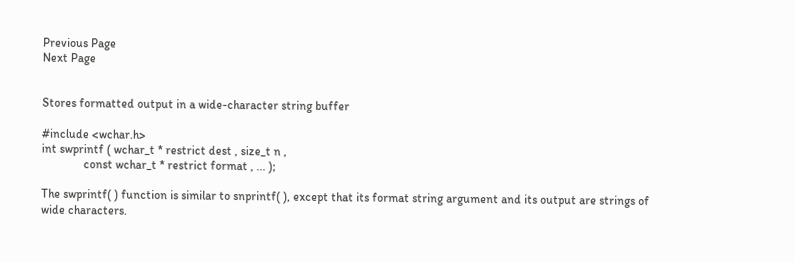Previous Page
Next Page


Stores formatted output in a wide-character string buffer

#include <wchar.h>
int swprintf ( wchar_t * restrict dest , size_t n ,
              const wchar_t * restrict format , ... );

The swprintf( ) function is similar to snprintf( ), except that its format string argument and its output are strings of wide characters.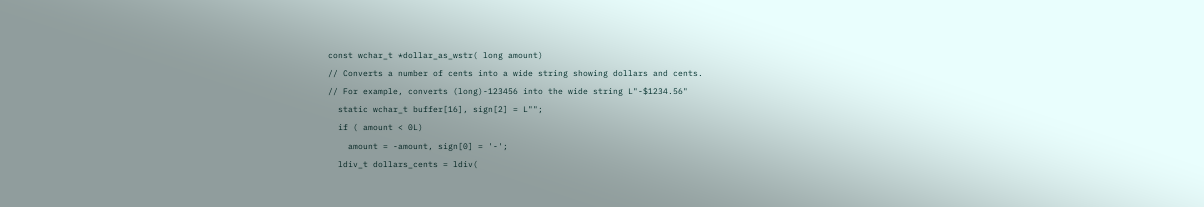const wchar_t *dollar_as_wstr( long amount)
// Converts a number of cents into a wide string showing dollars and cents.
// For example, converts (long)-123456 into the wide string L"-$1234.56"
  static wchar_t buffer[16], sign[2] = L"";
  if ( amount < 0L)
    amount = -amount, sign[0] = '-';
  ldiv_t dollars_cents = ldiv(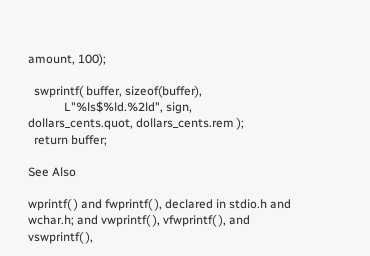amount, 100);

  swprintf( buffer, sizeof(buffer),
            L"%ls$%ld.%2ld", sign, dollars_cents.quot, dollars_cents.rem );
  return buffer;

See Also

wprintf( ) and fwprintf( ), declared in stdio.h and wchar.h; and vwprintf( ), vfwprintf( ), and vswprintf( ),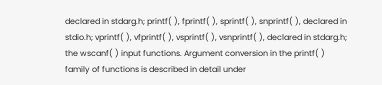declared in stdarg.h; printf( ), fprintf( ), sprintf( ), snprintf( ), declared in stdio.h; vprintf( ), vfprintf( ), vsprintf( ), vsnprintf( ), declared in stdarg.h; the wscanf( ) input functions. Argument conversion in the printf( ) family of functions is described in detail under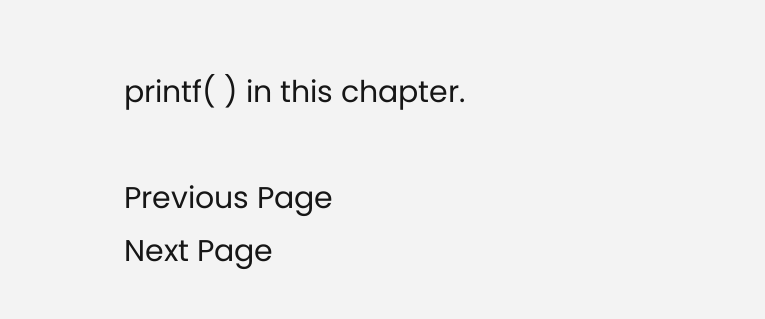printf( ) in this chapter.

Previous Page
Next Page